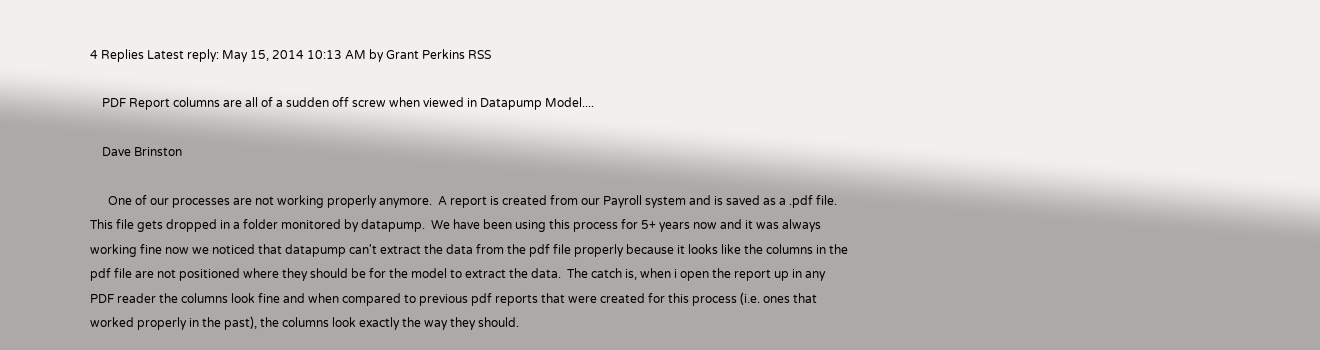4 Replies Latest reply: May 15, 2014 10:13 AM by Grant Perkins RSS

    PDF Report columns are all of a sudden off screw when viewed in Datapump Model....

    Dave Brinston

      One of our processes are not working properly anymore.  A report is created from our Payroll system and is saved as a .pdf file.  This file gets dropped in a folder monitored by datapump.  We have been using this process for 5+ years now and it was always working fine now we noticed that datapump can't extract the data from the pdf file properly because it looks like the columns in the pdf file are not positioned where they should be for the model to extract the data.  The catch is, when i open the report up in any PDF reader the columns look fine and when compared to previous pdf reports that were created for this process (i.e. ones that worked properly in the past), the columns look exactly the way they should.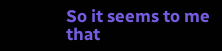So it seems to me that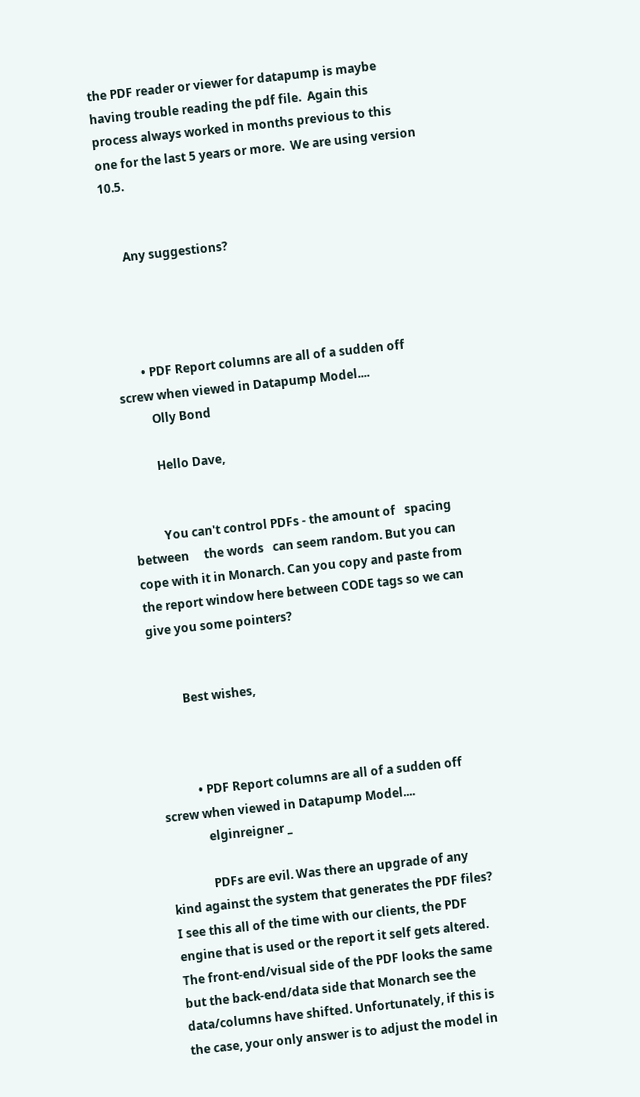the PDF reader or viewer for datapump is maybe having trouble reading the pdf file.  Again this process always worked in months previous to this one for the last 5 years or more.  We are using version 10.5.


      Any suggestions?




        • PDF Report columns are all of a sudden off screw when viewed in Datapump Model....
          Olly Bond

          Hello Dave,


          You can't control PDFs - the amount of   spacing   between     the words   can seem random. But you can cope with it in Monarch. Can you copy and paste from the report window here between CODE tags so we can give you some pointers?


          Best wishes,



            • PDF Report columns are all of a sudden off screw when viewed in Datapump Model....
              elginreigner _

              PDFs are evil. Was there an upgrade of any kind against the system that generates the PDF files? I see this all of the time with our clients, the PDF engine that is used or the report it self gets altered. The front-end/visual side of the PDF looks the same but the back-end/data side that Monarch see the data/columns have shifted. Unfortunately, if this is the case, your only answer is to adjust the model in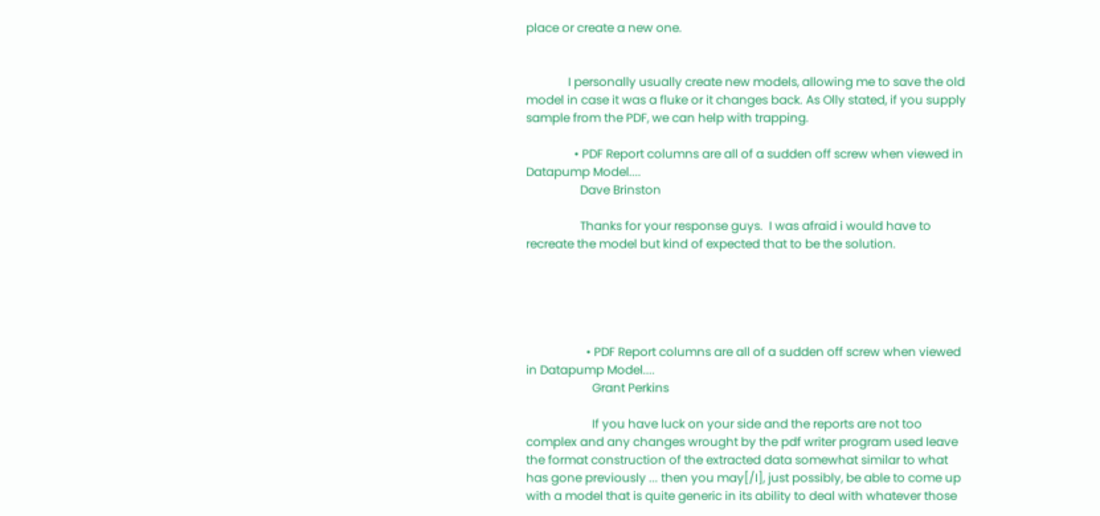place or create a new one.


              I personally usually create new models, allowing me to save the old model in case it was a fluke or it changes back. As Olly stated, if you supply sample from the PDF, we can help with trapping.

                • PDF Report columns are all of a sudden off screw when viewed in Datapump Model....
                  Dave Brinston

                  Thanks for your response guys.  I was afraid i would have to recreate the model but kind of expected that to be the solution.





                    • PDF Report columns are all of a sudden off screw when viewed in Datapump Model....
                      Grant Perkins

                      If you have luck on your side and the reports are not too complex and any changes wrought by the pdf writer program used leave the format construction of the extracted data somewhat similar to what has gone previously ... then you may[/I], just possibly, be able to come up with a model that is quite generic in its ability to deal with whatever those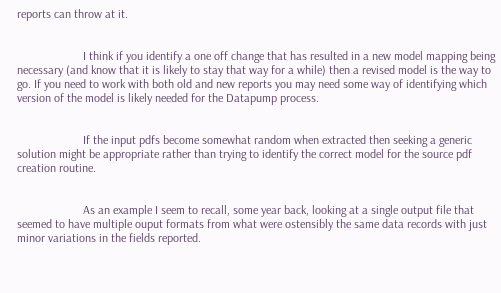reports can throw at it.


                      I think if you identify a one off change that has resulted in a new model mapping being necessary (and know that it is likely to stay that way for a while) then a revised model is the way to go. If you need to work with both old and new reports you may need some way of identifying which version of the model is likely needed for the Datapump process.


                      If the input pdfs become somewhat random when extracted then seeking a generic solution might be appropriate rather than trying to identify the correct model for the source pdf creation routine.


                      As an example I seem to recall, some year back, looking at a single output file that seemed to have multiple ouput formats from what were ostensibly the same data records with just minor variations in the fields reported.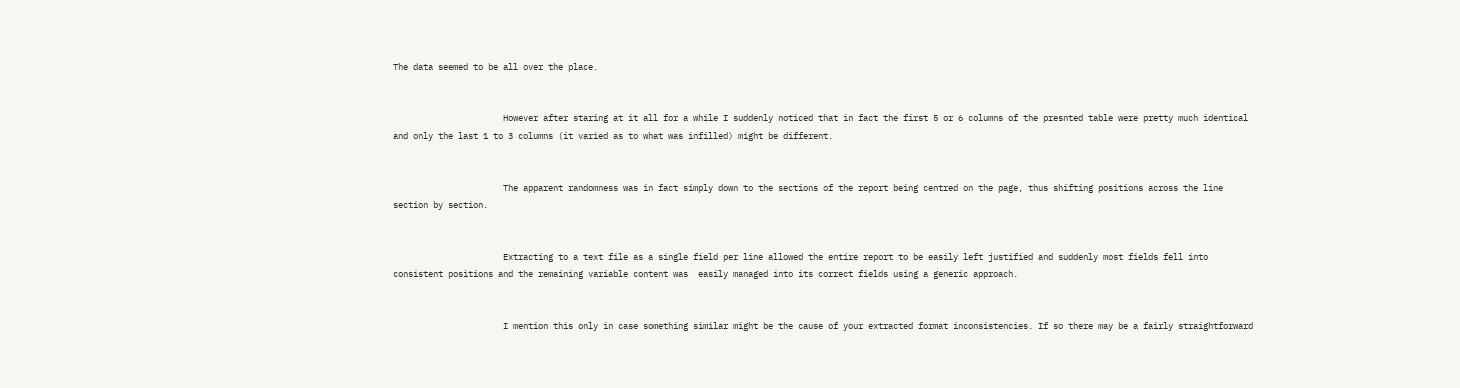The data seemed to be all over the place.


                      However after staring at it all for a while I suddenly noticed that in fact the first 5 or 6 columns of the presnted table were pretty much identical and only the last 1 to 3 columns (it varied as to what was infilled) might be different.


                      The apparent randomness was in fact simply down to the sections of the report being centred on the page, thus shifting positions across the line section by section.


                      Extracting to a text file as a single field per line allowed the entire report to be easily left justified and suddenly most fields fell into consistent positions and the remaining variable content was  easily managed into its correct fields using a generic approach.


                      I mention this only in case something similar might be the cause of your extracted format inconsistencies. If so there may be a fairly straightforward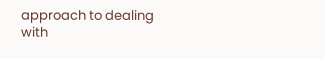approach to dealing with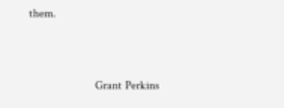them.


                      Grant Perkins